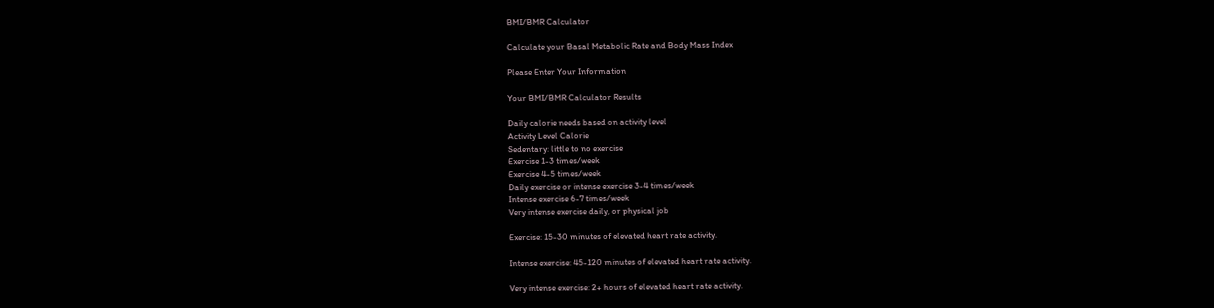BMI/BMR Calculator

Calculate your Basal Metabolic Rate and Body Mass Index

Please Enter Your Information

Your BMI/BMR Calculator Results

Daily calorie needs based on activity level
Activity Level Calorie
Sedentary: little to no exercise
Exercise 1-3 times/week
Exercise 4-5 times/week
Daily exercise or intense exercise 3-4 times/week
Intense exercise 6-7 times/week
Very intense exercise daily, or physical job

Exercise: 15-30 minutes of elevated heart rate activity.

Intense exercise: 45-120 minutes of elevated heart rate activity.

Very intense exercise: 2+ hours of elevated heart rate activity.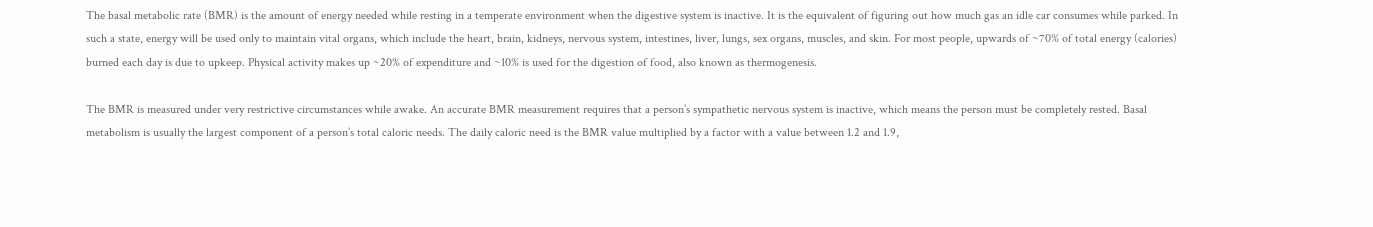The basal metabolic rate (BMR) is the amount of energy needed while resting in a temperate environment when the digestive system is inactive. It is the equivalent of figuring out how much gas an idle car consumes while parked. In such a state, energy will be used only to maintain vital organs, which include the heart, brain, kidneys, nervous system, intestines, liver, lungs, sex organs, muscles, and skin. For most people, upwards of ~70% of total energy (calories) burned each day is due to upkeep. Physical activity makes up ~20% of expenditure and ~10% is used for the digestion of food, also known as thermogenesis.

The BMR is measured under very restrictive circumstances while awake. An accurate BMR measurement requires that a person’s sympathetic nervous system is inactive, which means the person must be completely rested. Basal metabolism is usually the largest component of a person’s total caloric needs. The daily caloric need is the BMR value multiplied by a factor with a value between 1.2 and 1.9,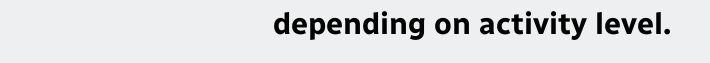depending on activity level.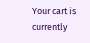Your cart is currently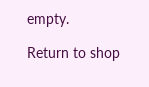empty.

Return to shop